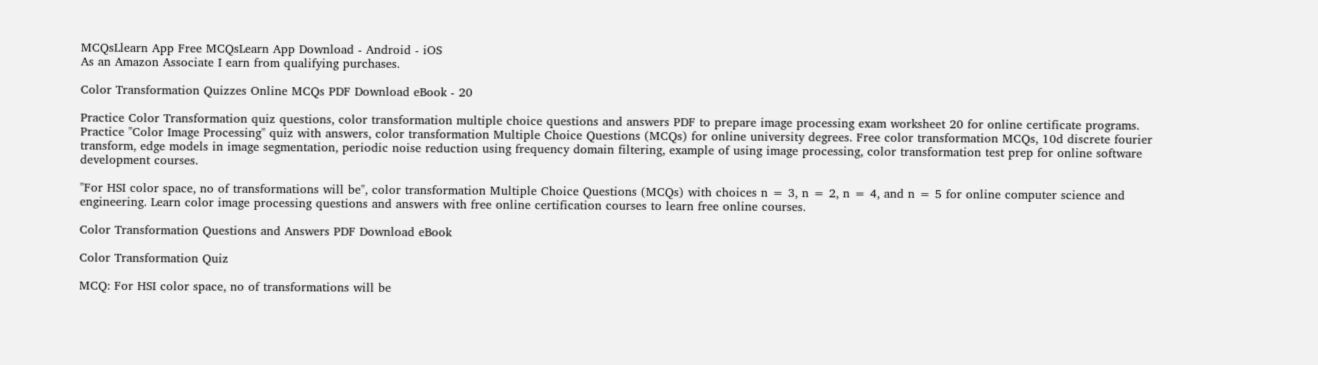MCQsLlearn App Free MCQsLearn App Download - Android - iOS
As an Amazon Associate I earn from qualifying purchases.

Color Transformation Quizzes Online MCQs PDF Download eBook - 20

Practice Color Transformation quiz questions, color transformation multiple choice questions and answers PDF to prepare image processing exam worksheet 20 for online certificate programs. Practice "Color Image Processing" quiz with answers, color transformation Multiple Choice Questions (MCQs) for online university degrees. Free color transformation MCQs, 10d discrete fourier transform, edge models in image segmentation, periodic noise reduction using frequency domain filtering, example of using image processing, color transformation test prep for online software development courses.

"For HSI color space, no of transformations will be", color transformation Multiple Choice Questions (MCQs) with choices n = 3, n = 2, n = 4, and n = 5 for online computer science and engineering. Learn color image processing questions and answers with free online certification courses to learn free online courses.

Color Transformation Questions and Answers PDF Download eBook

Color Transformation Quiz

MCQ: For HSI color space, no of transformations will be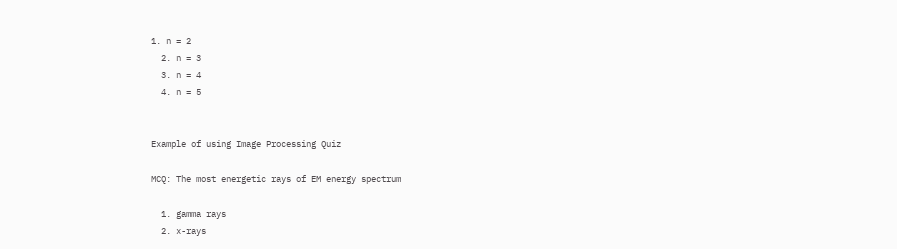1. n = 2
  2. n = 3
  3. n = 4
  4. n = 5


Example of using Image Processing Quiz

MCQ: The most energetic rays of EM energy spectrum

  1. gamma rays
  2. x-rays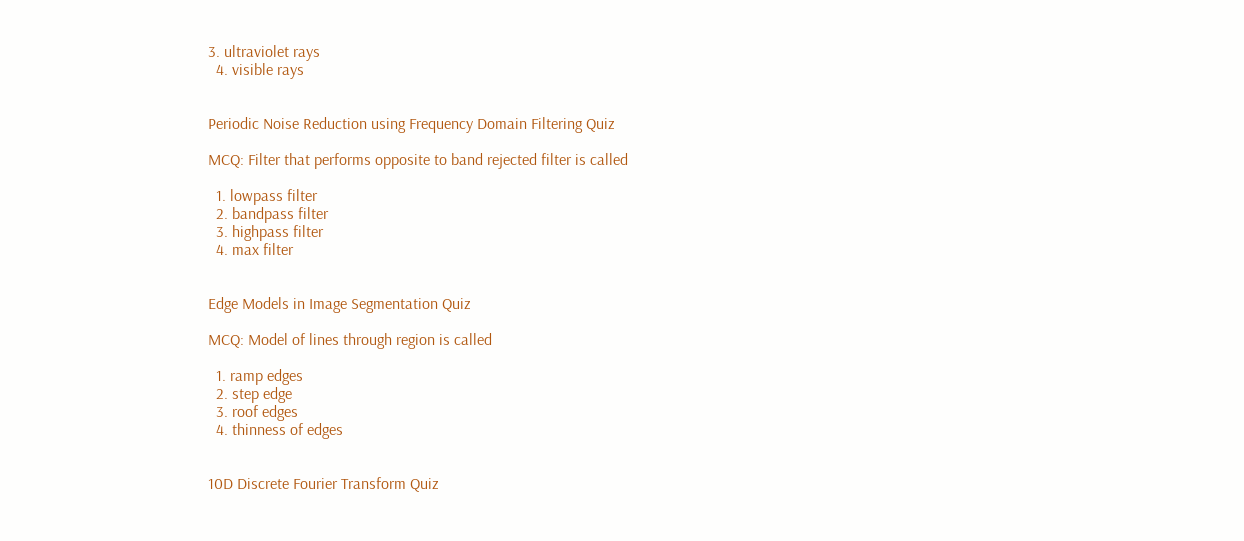3. ultraviolet rays
  4. visible rays


Periodic Noise Reduction using Frequency Domain Filtering Quiz

MCQ: Filter that performs opposite to band rejected filter is called

  1. lowpass filter
  2. bandpass filter
  3. highpass filter
  4. max filter


Edge Models in Image Segmentation Quiz

MCQ: Model of lines through region is called

  1. ramp edges
  2. step edge
  3. roof edges
  4. thinness of edges


10D Discrete Fourier Transform Quiz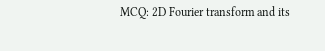MCQ: 2D Fourier transform and its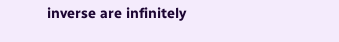inverse are infinitely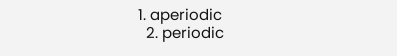1. aperiodic
  2. periodic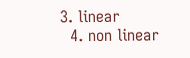3. linear
  4. non linear